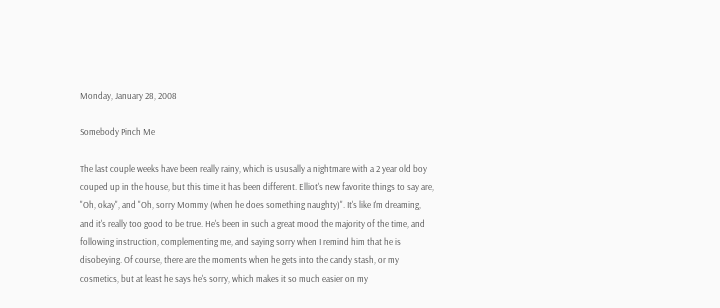Monday, January 28, 2008

Somebody Pinch Me

The last couple weeks have been really rainy, which is ususally a nightmare with a 2 year old boy couped up in the house, but this time it has been different. Elliot's new favorite things to say are, "Oh, okay", and "Oh, sorry Mommy (when he does something naughty)". It's like I'm dreaming, and it's really too good to be true. He's been in such a great mood the majority of the time, and following instruction, complementing me, and saying sorry when I remind him that he is disobeying. Of course, there are the moments when he gets into the candy stash, or my cosmetics, but at least he says he's sorry, which makes it so much easier on my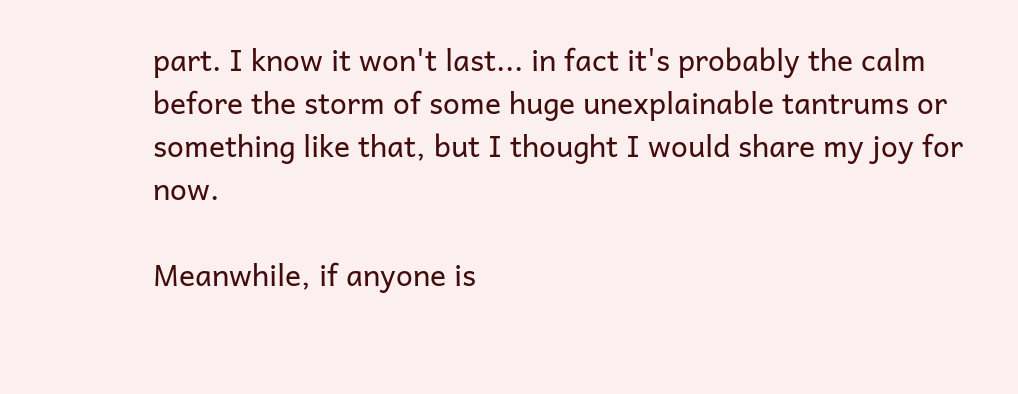part. I know it won't last... in fact it's probably the calm before the storm of some huge unexplainable tantrums or something like that, but I thought I would share my joy for now.

Meanwhile, if anyone is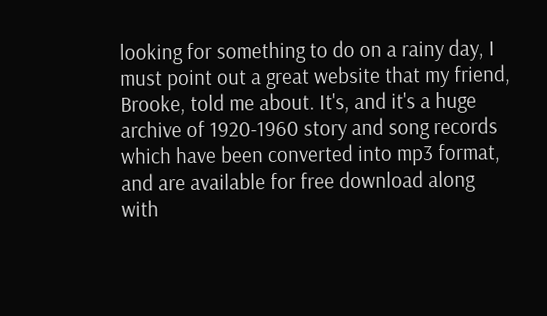looking for something to do on a rainy day, I must point out a great website that my friend, Brooke, told me about. It's, and it's a huge archive of 1920-1960 story and song records which have been converted into mp3 format, and are available for free download along with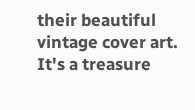their beautiful vintage cover art. It's a treasure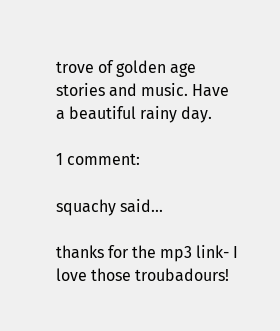trove of golden age stories and music. Have a beautiful rainy day.

1 comment:

squachy said...

thanks for the mp3 link- I love those troubadours!